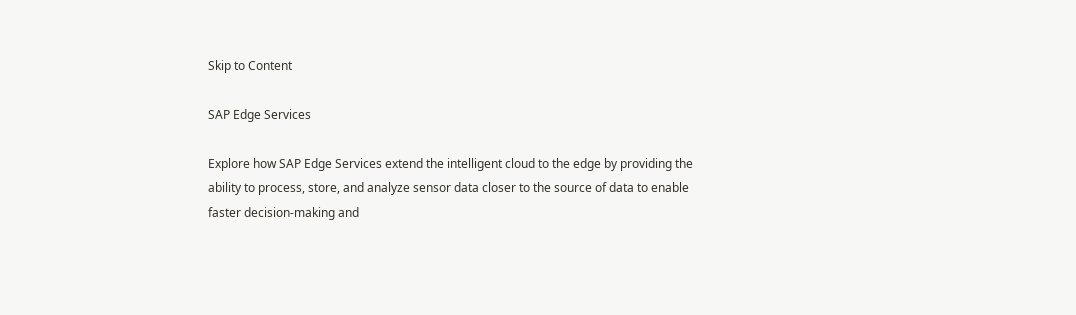Skip to Content

SAP Edge Services

Explore how SAP Edge Services extend the intelligent cloud to the edge by providing the ability to process, store, and analyze sensor data closer to the source of data to enable faster decision-making and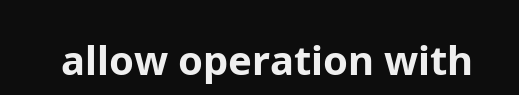allow operation with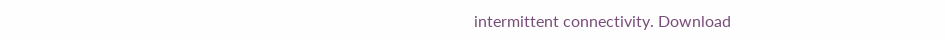intermittent connectivity. Download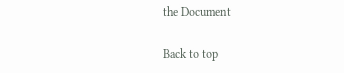the Document

Back to top